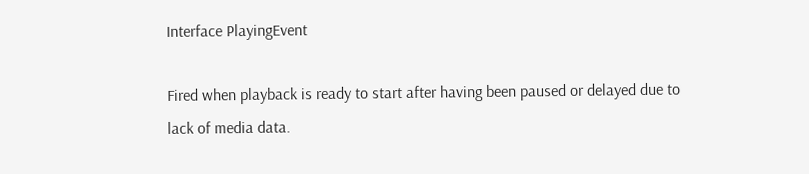Interface PlayingEvent

Fired when playback is ready to start after having been paused or delayed due to lack of media data.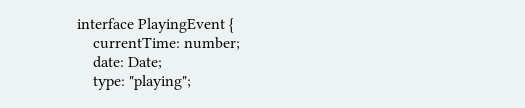interface PlayingEvent {
    currentTime: number;
    date: Date;
    type: "playing";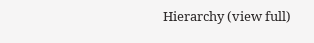Hierarchy (view full)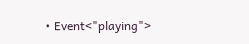• Event<"playing">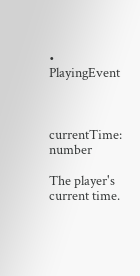• PlayingEvent



currentTime: number

The player's current time.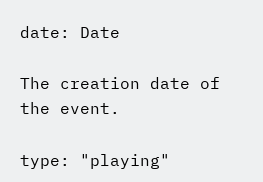date: Date

The creation date of the event.

type: "playing"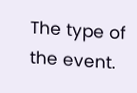The type of the event.